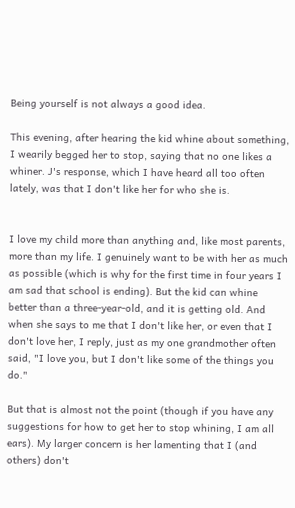Being yourself is not always a good idea.

This evening, after hearing the kid whine about something, I wearily begged her to stop, saying that no one likes a whiner. J's response, which I have heard all too often lately, was that I don't like her for who she is.


I love my child more than anything and, like most parents, more than my life. I genuinely want to be with her as much as possible (which is why for the first time in four years I am sad that school is ending). But the kid can whine better than a three-year-old, and it is getting old. And when she says to me that I don't like her, or even that I don't love her, I reply, just as my one grandmother often said, "I love you, but I don't like some of the things you do."

But that is almost not the point (though if you have any suggestions for how to get her to stop whining, I am all ears). My larger concern is her lamenting that I (and others) don't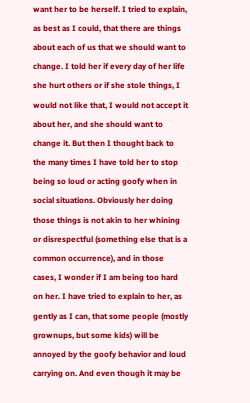want her to be herself. I tried to explain, as best as I could, that there are things about each of us that we should want to change. I told her if every day of her life she hurt others or if she stole things, I would not like that, I would not accept it about her, and she should want to change it. But then I thought back to the many times I have told her to stop being so loud or acting goofy when in social situations. Obviously her doing those things is not akin to her whining or disrespectful (something else that is a common occurrence), and in those cases, I wonder if I am being too hard on her. I have tried to explain to her, as gently as I can, that some people (mostly grownups, but some kids) will be annoyed by the goofy behavior and loud carrying on. And even though it may be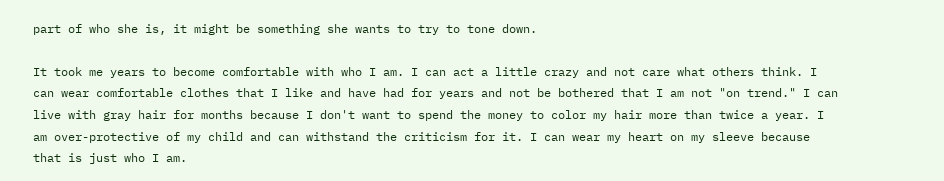part of who she is, it might be something she wants to try to tone down.

It took me years to become comfortable with who I am. I can act a little crazy and not care what others think. I can wear comfortable clothes that I like and have had for years and not be bothered that I am not "on trend." I can live with gray hair for months because I don't want to spend the money to color my hair more than twice a year. I am over-protective of my child and can withstand the criticism for it. I can wear my heart on my sleeve because that is just who I am.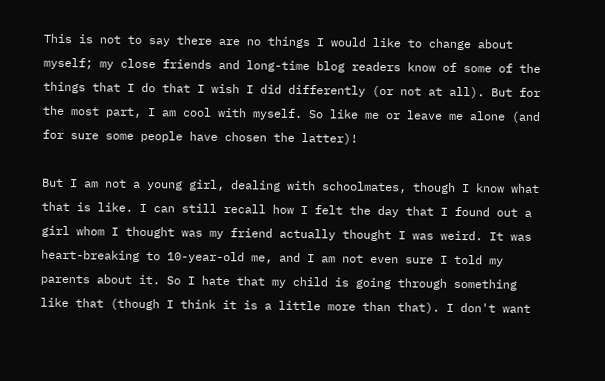This is not to say there are no things I would like to change about myself; my close friends and long-time blog readers know of some of the things that I do that I wish I did differently (or not at all). But for the most part, I am cool with myself. So like me or leave me alone (and for sure some people have chosen the latter)!

But I am not a young girl, dealing with schoolmates, though I know what that is like. I can still recall how I felt the day that I found out a girl whom I thought was my friend actually thought I was weird. It was heart-breaking to 10-year-old me, and I am not even sure I told my parents about it. So I hate that my child is going through something like that (though I think it is a little more than that). I don't want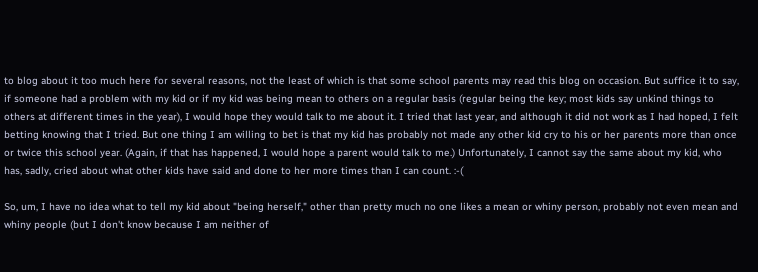to blog about it too much here for several reasons, not the least of which is that some school parents may read this blog on occasion. But suffice it to say, if someone had a problem with my kid or if my kid was being mean to others on a regular basis (regular being the key; most kids say unkind things to others at different times in the year), I would hope they would talk to me about it. I tried that last year, and although it did not work as I had hoped, I felt betting knowing that I tried. But one thing I am willing to bet is that my kid has probably not made any other kid cry to his or her parents more than once or twice this school year. (Again, if that has happened, I would hope a parent would talk to me.) Unfortunately, I cannot say the same about my kid, who has, sadly, cried about what other kids have said and done to her more times than I can count. :-(

So, um, I have no idea what to tell my kid about "being herself," other than pretty much no one likes a mean or whiny person, probably not even mean and whiny people (but I don't know because I am neither of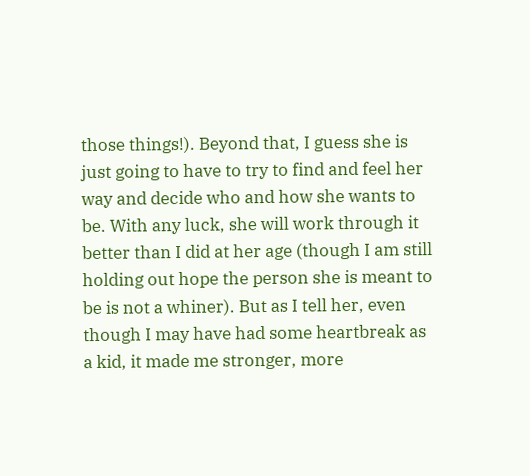those things!). Beyond that, I guess she is just going to have to try to find and feel her way and decide who and how she wants to be. With any luck, she will work through it better than I did at her age (though I am still holding out hope the person she is meant to be is not a whiner). But as I tell her, even though I may have had some heartbreak as a kid, it made me stronger, more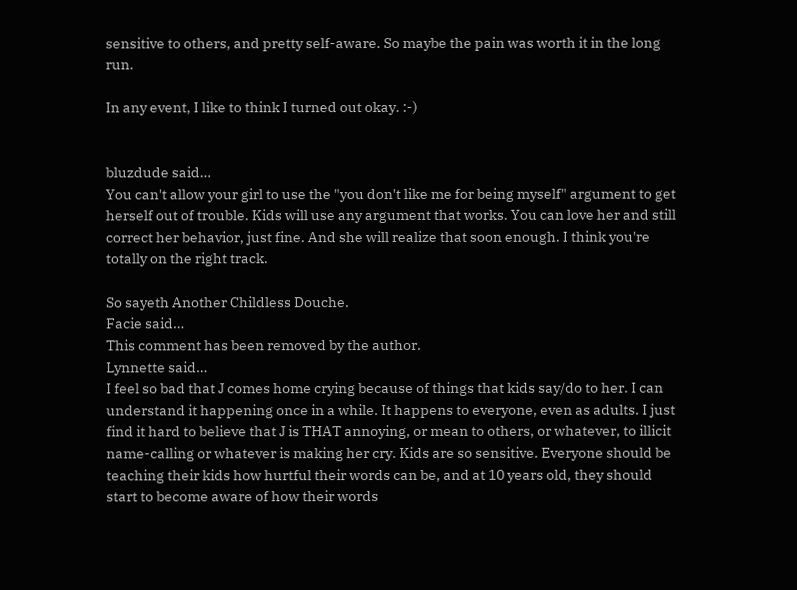sensitive to others, and pretty self-aware. So maybe the pain was worth it in the long run.

In any event, I like to think I turned out okay. :-)


bluzdude said…
You can't allow your girl to use the "you don't like me for being myself" argument to get herself out of trouble. Kids will use any argument that works. You can love her and still correct her behavior, just fine. And she will realize that soon enough. I think you're totally on the right track.

So sayeth Another Childless Douche.
Facie said…
This comment has been removed by the author.
Lynnette said…
I feel so bad that J comes home crying because of things that kids say/do to her. I can understand it happening once in a while. It happens to everyone, even as adults. I just find it hard to believe that J is THAT annoying, or mean to others, or whatever, to illicit name-calling or whatever is making her cry. Kids are so sensitive. Everyone should be teaching their kids how hurtful their words can be, and at 10 years old, they should start to become aware of how their words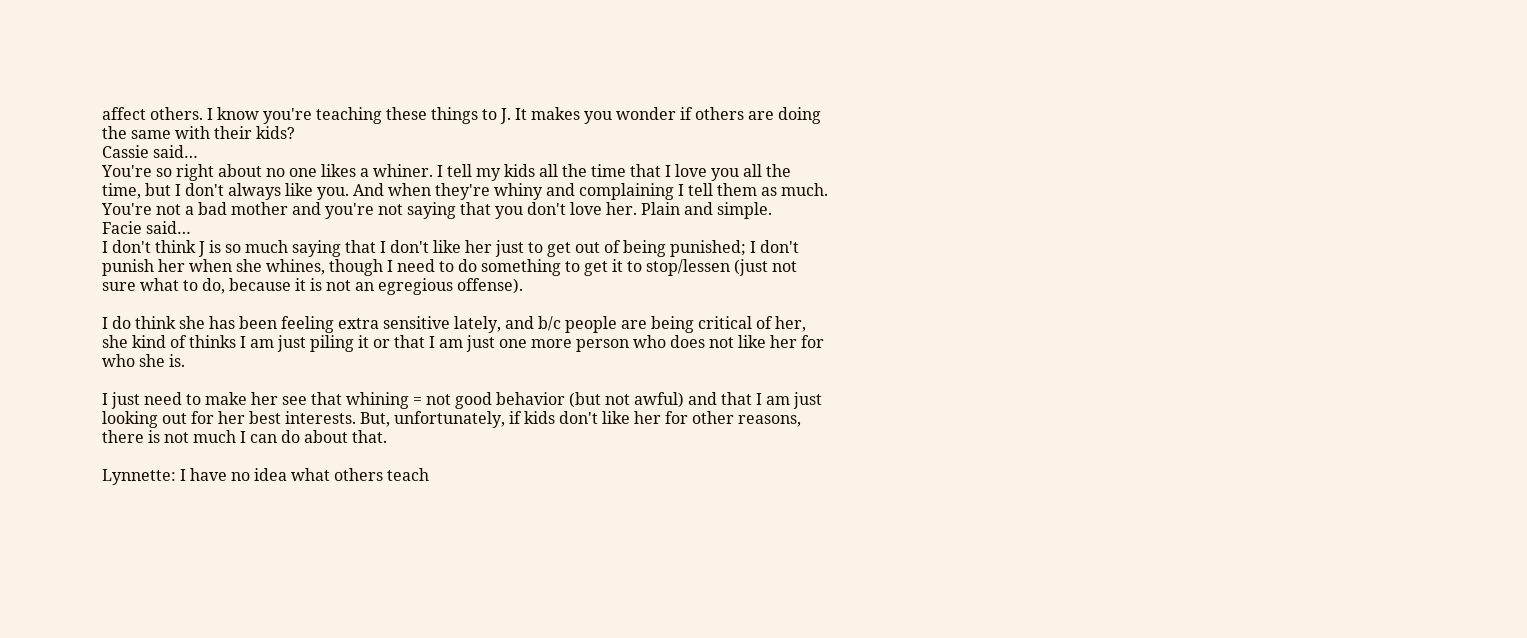affect others. I know you're teaching these things to J. It makes you wonder if others are doing the same with their kids?
Cassie said…
You're so right about no one likes a whiner. I tell my kids all the time that I love you all the time, but I don't always like you. And when they're whiny and complaining I tell them as much. You're not a bad mother and you're not saying that you don't love her. Plain and simple.
Facie said…
I don't think J is so much saying that I don't like her just to get out of being punished; I don't punish her when she whines, though I need to do something to get it to stop/lessen (just not sure what to do, because it is not an egregious offense).

I do think she has been feeling extra sensitive lately, and b/c people are being critical of her, she kind of thinks I am just piling it or that I am just one more person who does not like her for who she is.

I just need to make her see that whining = not good behavior (but not awful) and that I am just looking out for her best interests. But, unfortunately, if kids don't like her for other reasons, there is not much I can do about that.

Lynnette: I have no idea what others teach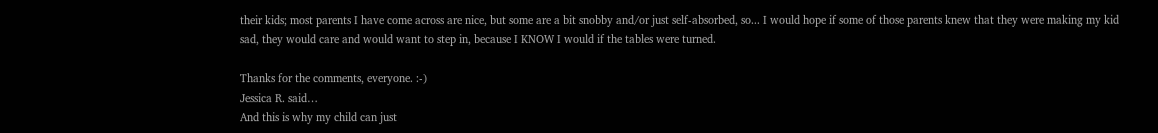their kids; most parents I have come across are nice, but some are a bit snobby and/or just self-absorbed, so... I would hope if some of those parents knew that they were making my kid sad, they would care and would want to step in, because I KNOW I would if the tables were turned.

Thanks for the comments, everyone. :-)
Jessica R. said…
And this is why my child can just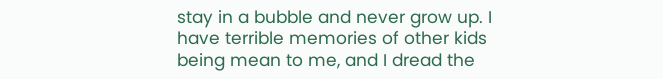stay in a bubble and never grow up. I have terrible memories of other kids being mean to me, and I dread the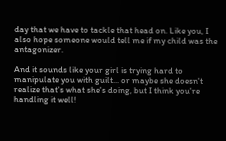day that we have to tackle that head on. Like you, I also hope someone would tell me if my child was the antagonizer.

And it sounds like your girl is trying hard to manipulate you with guilt... or maybe she doesn't realize that's what she's doing, but I think you're handling it well!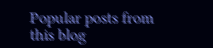Popular posts from this blog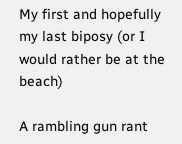My first and hopefully my last biposy (or I would rather be at the beach)

A rambling gun rant